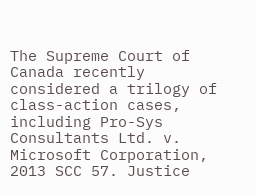The Supreme Court of Canada recently considered a trilogy of class-action cases, including Pro-Sys Consultants Ltd. v. Microsoft Corporation, 2013 SCC 57. Justice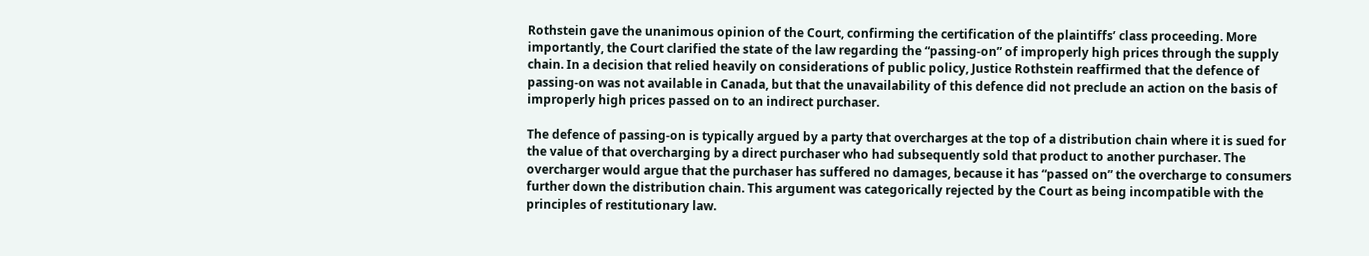Rothstein gave the unanimous opinion of the Court, confirming the certification of the plaintiffs’ class proceeding. More importantly, the Court clarified the state of the law regarding the “passing-on” of improperly high prices through the supply chain. In a decision that relied heavily on considerations of public policy, Justice Rothstein reaffirmed that the defence of passing-on was not available in Canada, but that the unavailability of this defence did not preclude an action on the basis of improperly high prices passed on to an indirect purchaser.

The defence of passing-on is typically argued by a party that overcharges at the top of a distribution chain where it is sued for the value of that overcharging by a direct purchaser who had subsequently sold that product to another purchaser. The overcharger would argue that the purchaser has suffered no damages, because it has “passed on” the overcharge to consumers further down the distribution chain. This argument was categorically rejected by the Court as being incompatible with the principles of restitutionary law.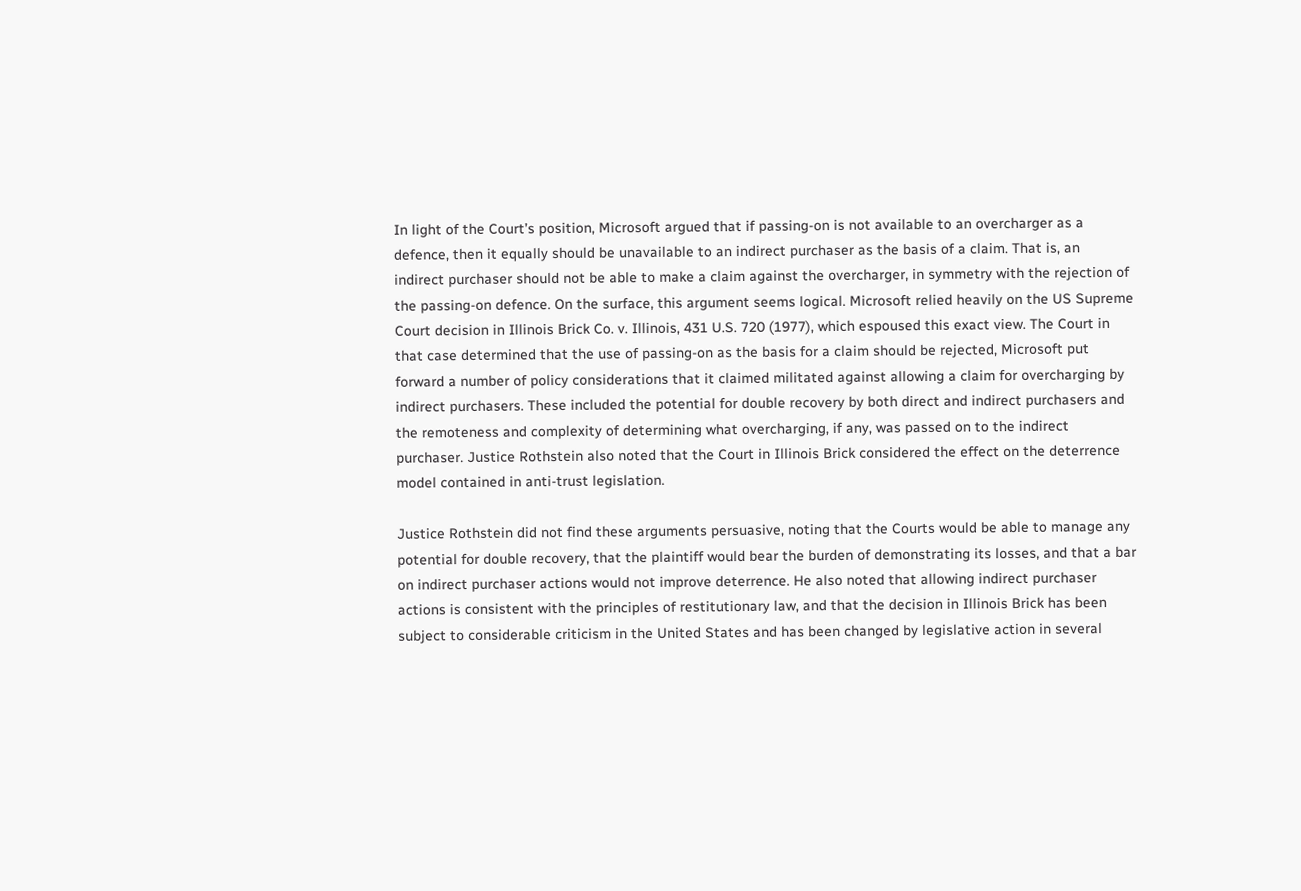In light of the Court’s position, Microsoft argued that if passing-on is not available to an overcharger as a defence, then it equally should be unavailable to an indirect purchaser as the basis of a claim. That is, an indirect purchaser should not be able to make a claim against the overcharger, in symmetry with the rejection of the passing-on defence. On the surface, this argument seems logical. Microsoft relied heavily on the US Supreme Court decision in Illinois Brick Co. v. Illinois, 431 U.S. 720 (1977), which espoused this exact view. The Court in that case determined that the use of passing-on as the basis for a claim should be rejected, Microsoft put forward a number of policy considerations that it claimed militated against allowing a claim for overcharging by indirect purchasers. These included the potential for double recovery by both direct and indirect purchasers and the remoteness and complexity of determining what overcharging, if any, was passed on to the indirect purchaser. Justice Rothstein also noted that the Court in Illinois Brick considered the effect on the deterrence model contained in anti-trust legislation.

Justice Rothstein did not find these arguments persuasive, noting that the Courts would be able to manage any potential for double recovery, that the plaintiff would bear the burden of demonstrating its losses, and that a bar on indirect purchaser actions would not improve deterrence. He also noted that allowing indirect purchaser actions is consistent with the principles of restitutionary law, and that the decision in Illinois Brick has been subject to considerable criticism in the United States and has been changed by legislative action in several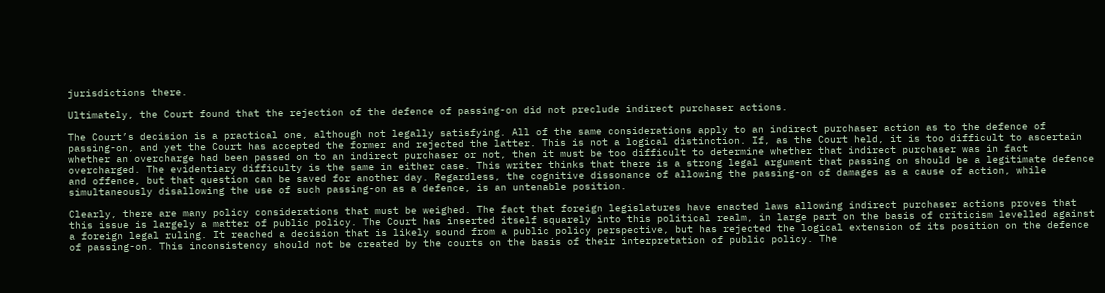jurisdictions there.

Ultimately, the Court found that the rejection of the defence of passing-on did not preclude indirect purchaser actions.

The Court’s decision is a practical one, although not legally satisfying. All of the same considerations apply to an indirect purchaser action as to the defence of passing-on, and yet the Court has accepted the former and rejected the latter. This is not a logical distinction. If, as the Court held, it is too difficult to ascertain whether an overcharge had been passed on to an indirect purchaser or not, then it must be too difficult to determine whether that indirect purchaser was in fact overcharged. The evidentiary difficulty is the same in either case. This writer thinks that there is a strong legal argument that passing on should be a legitimate defence and offence, but that question can be saved for another day. Regardless, the cognitive dissonance of allowing the passing-on of damages as a cause of action, while simultaneously disallowing the use of such passing-on as a defence, is an untenable position.

Clearly, there are many policy considerations that must be weighed. The fact that foreign legislatures have enacted laws allowing indirect purchaser actions proves that this issue is largely a matter of public policy. The Court has inserted itself squarely into this political realm, in large part on the basis of criticism levelled against a foreign legal ruling. It reached a decision that is likely sound from a public policy perspective, but has rejected the logical extension of its position on the defence of passing-on. This inconsistency should not be created by the courts on the basis of their interpretation of public policy. The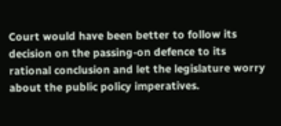Court would have been better to follow its decision on the passing-on defence to its rational conclusion and let the legislature worry about the public policy imperatives.